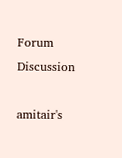Forum Discussion

amitair's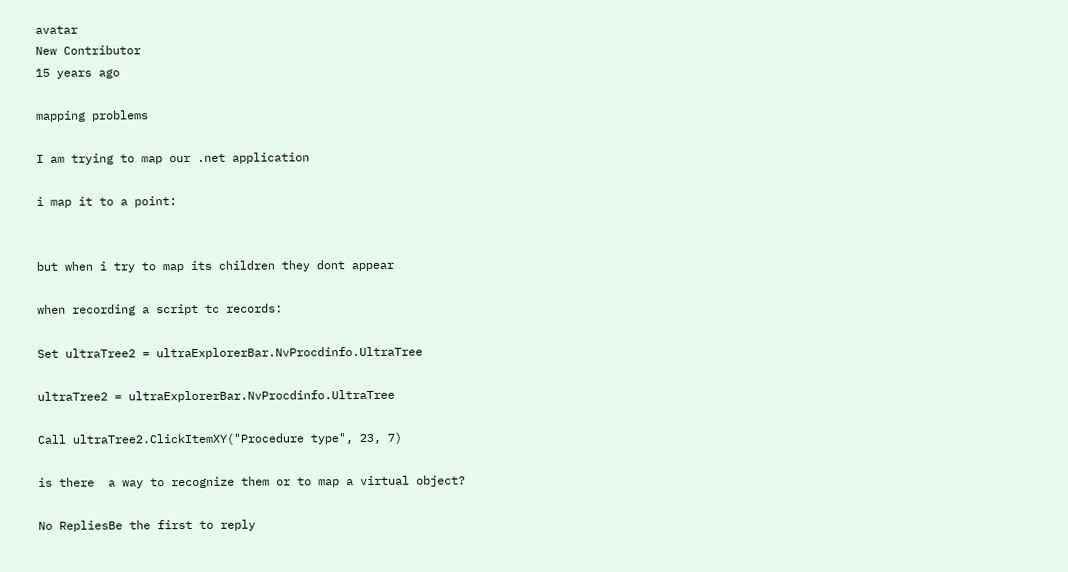avatar
New Contributor
15 years ago

mapping problems

I am trying to map our .net application

i map it to a point:


but when i try to map its children they dont appear

when recording a script tc records:

Set ultraTree2 = ultraExplorerBar.NvProcdinfo.UltraTree

ultraTree2 = ultraExplorerBar.NvProcdinfo.UltraTree

Call ultraTree2.ClickItemXY("Procedure type", 23, 7)

is there  a way to recognize them or to map a virtual object?

No RepliesBe the first to reply